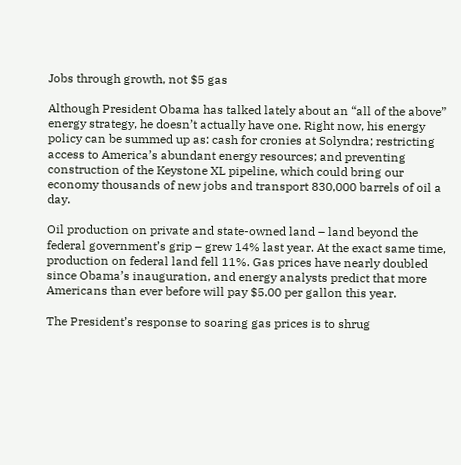Jobs through growth, not $5 gas

Although President Obama has talked lately about an “all of the above” energy strategy, he doesn’t actually have one. Right now, his energy policy can be summed up as: cash for cronies at Solyndra; restricting access to America’s abundant energy resources; and preventing construction of the Keystone XL pipeline, which could bring our economy thousands of new jobs and transport 830,000 barrels of oil a day.

Oil production on private and state-owned land – land beyond the federal government’s grip – grew 14% last year. At the exact same time, production on federal land fell 11%. Gas prices have nearly doubled since Obama’s inauguration, and energy analysts predict that more Americans than ever before will pay $5.00 per gallon this year.

The President’s response to soaring gas prices is to shrug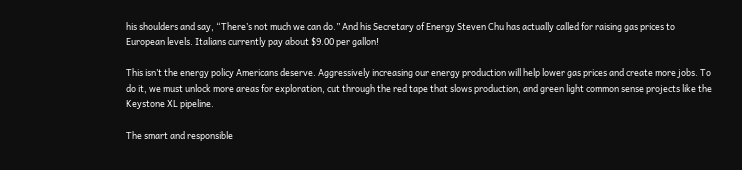his shoulders and say, “There’s not much we can do.” And his Secretary of Energy Steven Chu has actually called for raising gas prices to European levels. Italians currently pay about $9.00 per gallon!

This isn’t the energy policy Americans deserve. Aggressively increasing our energy production will help lower gas prices and create more jobs. To do it, we must unlock more areas for exploration, cut through the red tape that slows production, and green light common sense projects like the Keystone XL pipeline.

The smart and responsible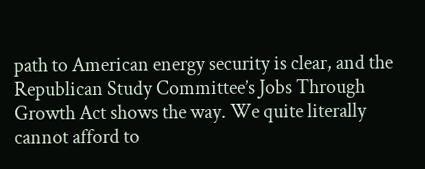path to American energy security is clear, and the Republican Study Committee’s Jobs Through Growth Act shows the way. We quite literally cannot afford to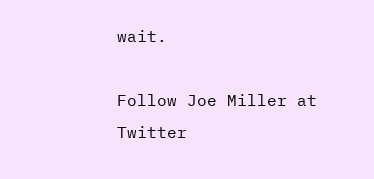wait.

Follow Joe Miller at Twitter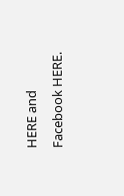HERE and Facebook HERE.